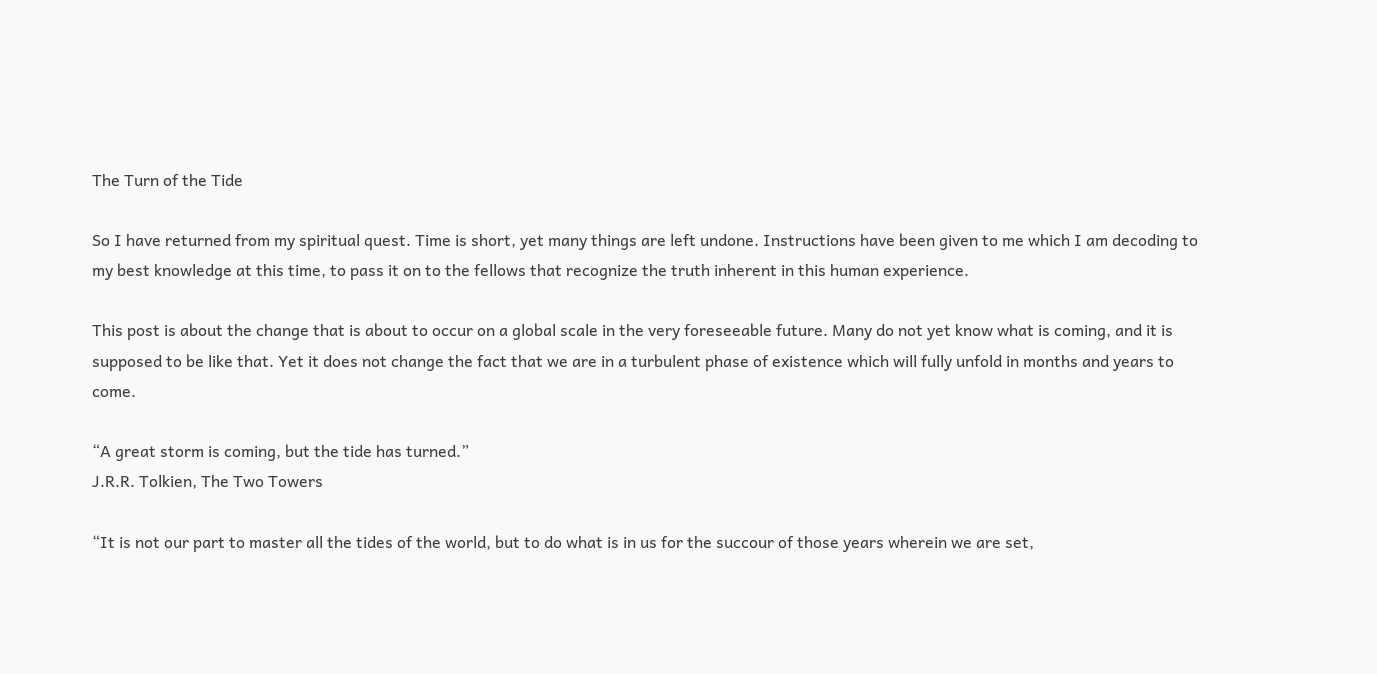The Turn of the Tide

So I have returned from my spiritual quest. Time is short, yet many things are left undone. Instructions have been given to me which I am decoding to my best knowledge at this time, to pass it on to the fellows that recognize the truth inherent in this human experience.

This post is about the change that is about to occur on a global scale in the very foreseeable future. Many do not yet know what is coming, and it is supposed to be like that. Yet it does not change the fact that we are in a turbulent phase of existence which will fully unfold in months and years to come.

“A great storm is coming, but the tide has turned.”
J.R.R. Tolkien, The Two Towers

“It is not our part to master all the tides of the world, but to do what is in us for the succour of those years wherein we are set,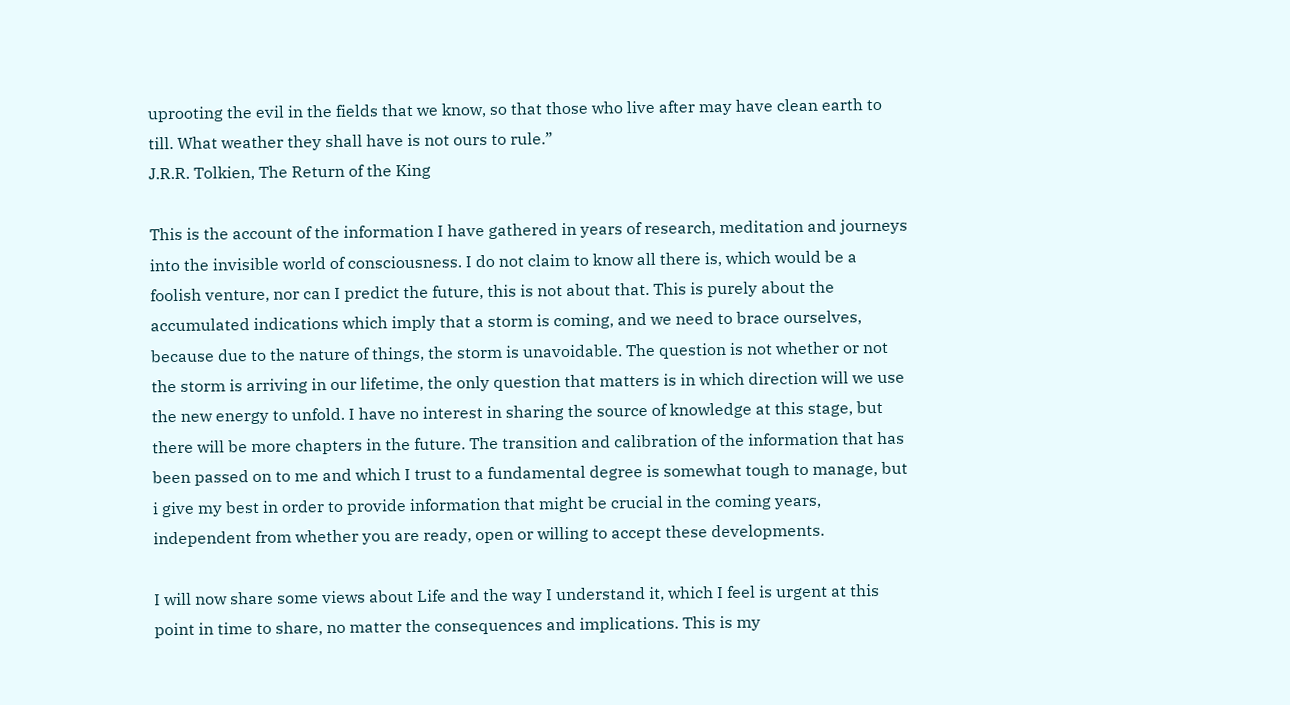uprooting the evil in the fields that we know, so that those who live after may have clean earth to till. What weather they shall have is not ours to rule.”
J.R.R. Tolkien, The Return of the King

This is the account of the information I have gathered in years of research, meditation and journeys into the invisible world of consciousness. I do not claim to know all there is, which would be a foolish venture, nor can I predict the future, this is not about that. This is purely about the accumulated indications which imply that a storm is coming, and we need to brace ourselves, because due to the nature of things, the storm is unavoidable. The question is not whether or not the storm is arriving in our lifetime, the only question that matters is in which direction will we use the new energy to unfold. I have no interest in sharing the source of knowledge at this stage, but there will be more chapters in the future. The transition and calibration of the information that has been passed on to me and which I trust to a fundamental degree is somewhat tough to manage, but i give my best in order to provide information that might be crucial in the coming years, independent from whether you are ready, open or willing to accept these developments.

I will now share some views about Life and the way I understand it, which I feel is urgent at this point in time to share, no matter the consequences and implications. This is my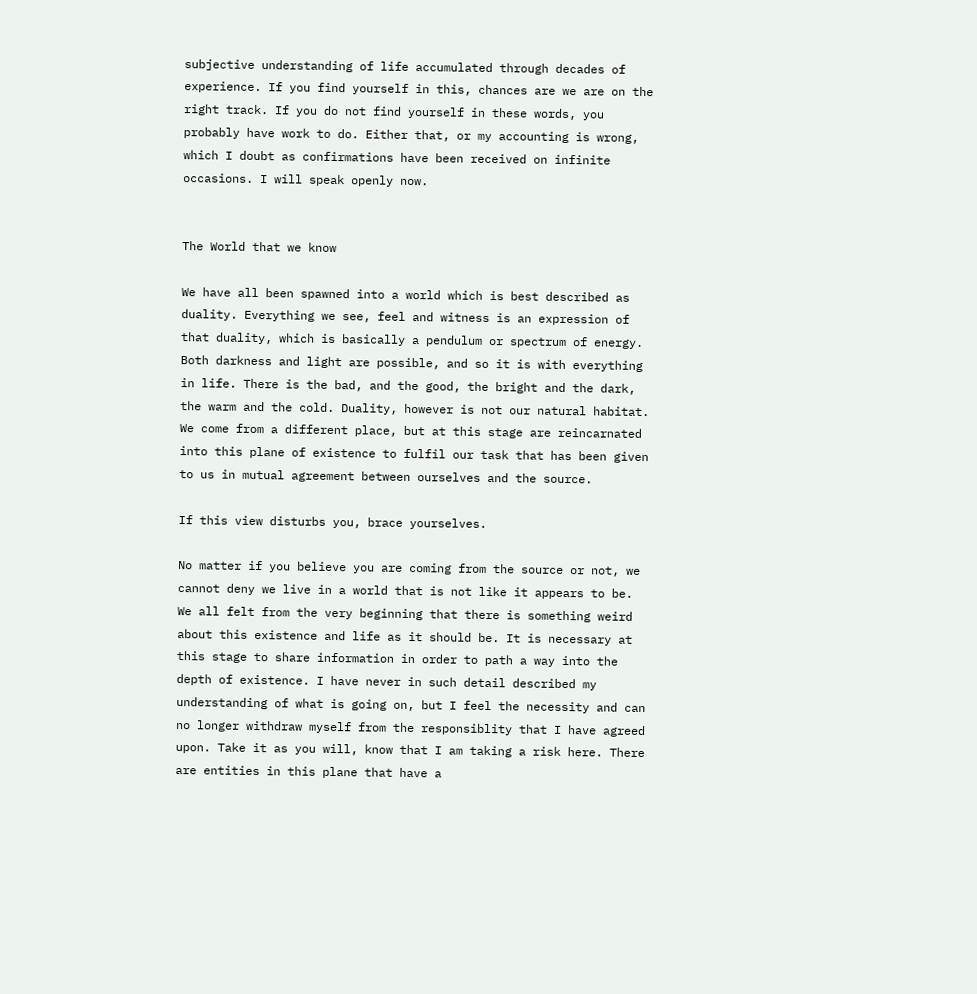subjective understanding of life accumulated through decades of experience. If you find yourself in this, chances are we are on the right track. If you do not find yourself in these words, you probably have work to do. Either that, or my accounting is wrong, which I doubt as confirmations have been received on infinite occasions. I will speak openly now.


The World that we know

We have all been spawned into a world which is best described as duality. Everything we see, feel and witness is an expression of that duality, which is basically a pendulum or spectrum of energy. Both darkness and light are possible, and so it is with everything in life. There is the bad, and the good, the bright and the dark, the warm and the cold. Duality, however is not our natural habitat.
We come from a different place, but at this stage are reincarnated into this plane of existence to fulfil our task that has been given to us in mutual agreement between ourselves and the source.

If this view disturbs you, brace yourselves.

No matter if you believe you are coming from the source or not, we cannot deny we live in a world that is not like it appears to be. We all felt from the very beginning that there is something weird about this existence and life as it should be. It is necessary at this stage to share information in order to path a way into the depth of existence. I have never in such detail described my understanding of what is going on, but I feel the necessity and can no longer withdraw myself from the responsiblity that I have agreed upon. Take it as you will, know that I am taking a risk here. There are entities in this plane that have a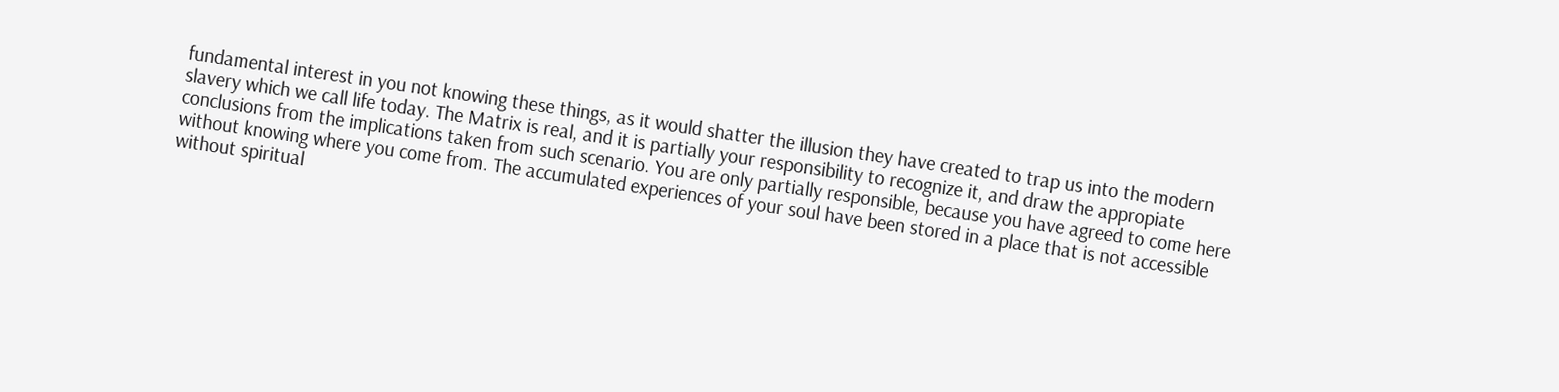fundamental interest in you not knowing these things, as it would shatter the illusion they have created to trap us into the modern slavery which we call life today. The Matrix is real, and it is partially your responsibility to recognize it, and draw the appropiate conclusions from the implications taken from such scenario. You are only partially responsible, because you have agreed to come here without knowing where you come from. The accumulated experiences of your soul have been stored in a place that is not accessible without spiritual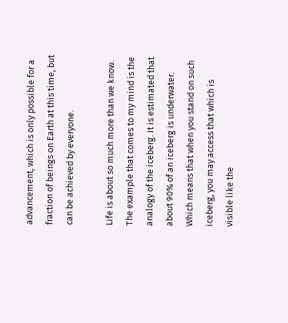advancement, which is only possible for a fraction of beings on Earth at this time, but can be achieved by everyone.

Life is about so much more than we know. The example that comes to my mind is the analogy of the iceberg. It is estimated that about 90% of an iceberg is underwater. Which means that when you stand on such iceberg, you may access that which is visible like the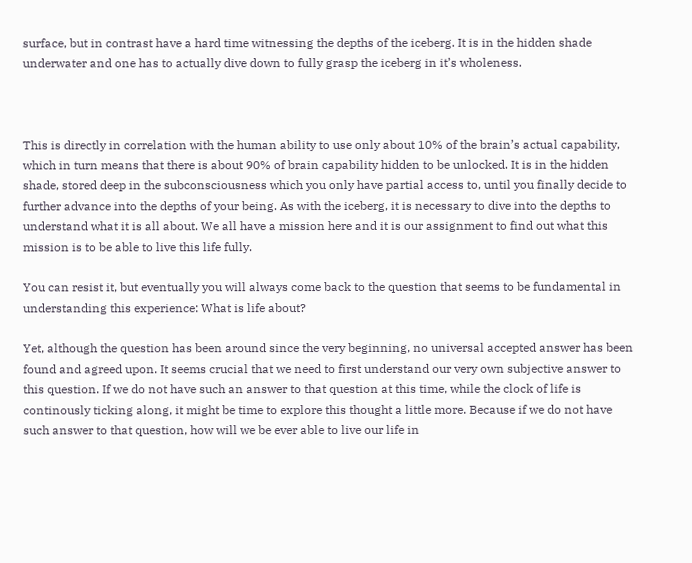surface, but in contrast have a hard time witnessing the depths of the iceberg. It is in the hidden shade underwater and one has to actually dive down to fully grasp the iceberg in it’s wholeness.



This is directly in correlation with the human ability to use only about 10% of the brain’s actual capability, which in turn means that there is about 90% of brain capability hidden to be unlocked. It is in the hidden shade, stored deep in the subconsciousness which you only have partial access to, until you finally decide to further advance into the depths of your being. As with the iceberg, it is necessary to dive into the depths to understand what it is all about. We all have a mission here and it is our assignment to find out what this mission is to be able to live this life fully.

You can resist it, but eventually you will always come back to the question that seems to be fundamental in understanding this experience: What is life about?

Yet, although the question has been around since the very beginning, no universal accepted answer has been found and agreed upon. It seems crucial that we need to first understand our very own subjective answer to this question. If we do not have such an answer to that question at this time, while the clock of life is continously ticking along, it might be time to explore this thought a little more. Because if we do not have such answer to that question, how will we be ever able to live our life in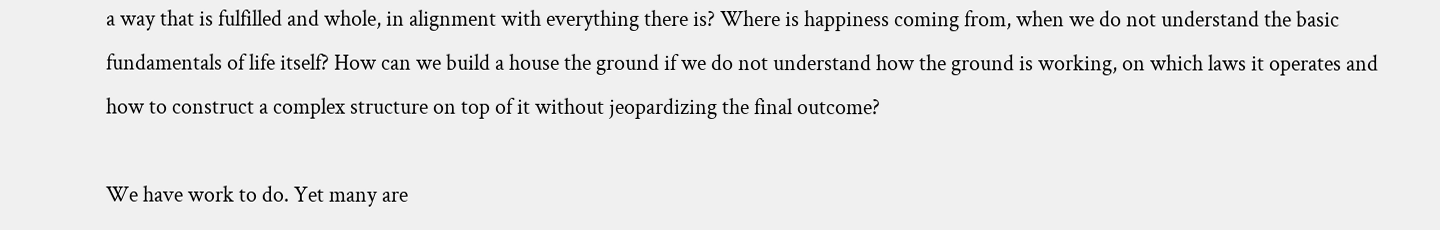a way that is fulfilled and whole, in alignment with everything there is? Where is happiness coming from, when we do not understand the basic fundamentals of life itself? How can we build a house the ground if we do not understand how the ground is working, on which laws it operates and how to construct a complex structure on top of it without jeopardizing the final outcome?

We have work to do. Yet many are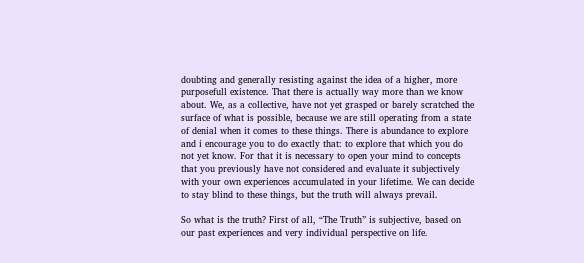doubting and generally resisting against the idea of a higher, more purposefull existence. That there is actually way more than we know about. We, as a collective, have not yet grasped or barely scratched the surface of what is possible, because we are still operating from a state of denial when it comes to these things. There is abundance to explore and i encourage you to do exactly that: to explore that which you do not yet know. For that it is necessary to open your mind to concepts that you previously have not considered and evaluate it subjectively with your own experiences accumulated in your lifetime. We can decide to stay blind to these things, but the truth will always prevail.

So what is the truth? First of all, “The Truth” is subjective, based on our past experiences and very individual perspective on life.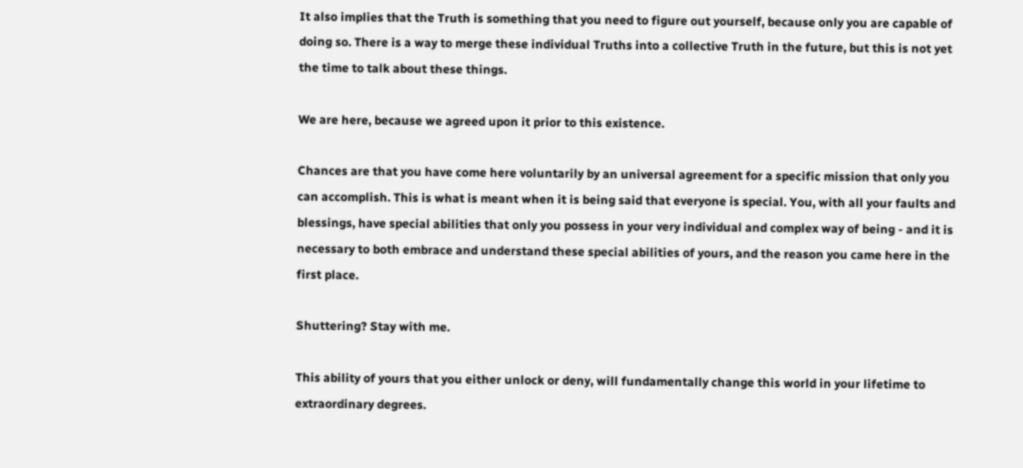It also implies that the Truth is something that you need to figure out yourself, because only you are capable of doing so. There is a way to merge these individual Truths into a collective Truth in the future, but this is not yet the time to talk about these things.

We are here, because we agreed upon it prior to this existence.

Chances are that you have come here voluntarily by an universal agreement for a specific mission that only you can accomplish. This is what is meant when it is being said that everyone is special. You, with all your faults and blessings, have special abilities that only you possess in your very individual and complex way of being - and it is necessary to both embrace and understand these special abilities of yours, and the reason you came here in the first place.

Shuttering? Stay with me.

This ability of yours that you either unlock or deny, will fundamentally change this world in your lifetime to extraordinary degrees.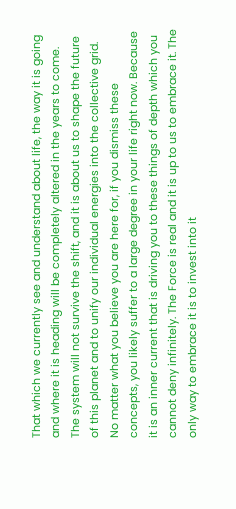That which we currently see and understand about life, the way it is going and where it is heading will be completely altered in the years to come. The system will not survive the shift, and it is about us to shape the future of this planet and to unify our individual energies into the collective grid.
No matter what you believe you are here for, if you dismiss these concepts, you likely suffer to a large degree in your life right now. Because it is an inner current that is driving you to these things of depth which you cannot deny infinitely. The Force is real and it is up to us to embrace it. The only way to embrace it is to invest into it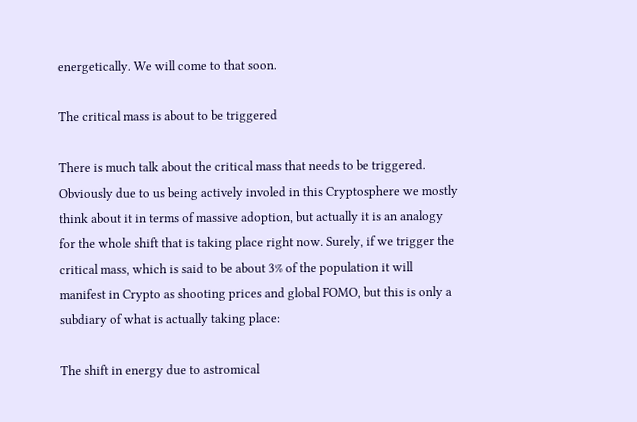energetically. We will come to that soon.

The critical mass is about to be triggered

There is much talk about the critical mass that needs to be triggered.
Obviously due to us being actively involed in this Cryptosphere we mostly think about it in terms of massive adoption, but actually it is an analogy for the whole shift that is taking place right now. Surely, if we trigger the critical mass, which is said to be about 3% of the population it will manifest in Crypto as shooting prices and global FOMO, but this is only a subdiary of what is actually taking place:

The shift in energy due to astromical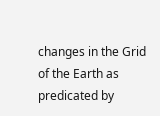changes in the Grid of the Earth as predicated by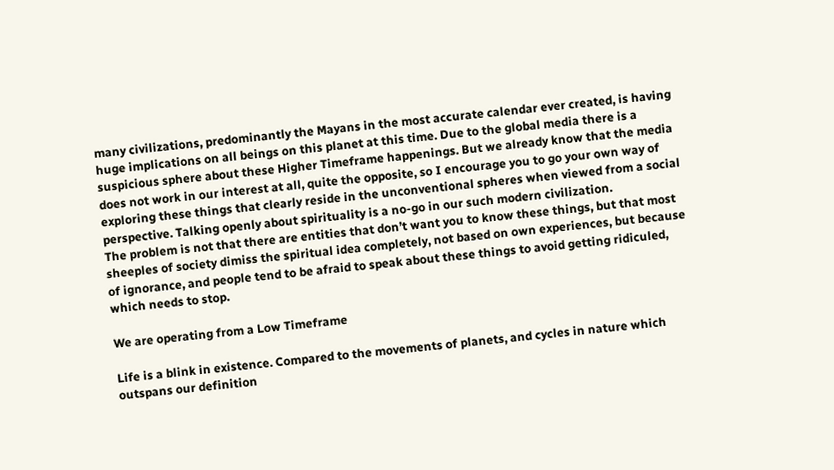many civilizations, predominantly the Mayans in the most accurate calendar ever created, is having huge implications on all beings on this planet at this time. Due to the global media there is a suspicious sphere about these Higher Timeframe happenings. But we already know that the media does not work in our interest at all, quite the opposite, so I encourage you to go your own way of exploring these things that clearly reside in the unconventional spheres when viewed from a social perspective. Talking openly about spirituality is a no-go in our such modern civilization.
The problem is not that there are entities that don’t want you to know these things, but that most sheeples of society dimiss the spiritual idea completely, not based on own experiences, but because of ignorance, and people tend to be afraid to speak about these things to avoid getting ridiculed, which needs to stop.

We are operating from a Low Timeframe

Life is a blink in existence. Compared to the movements of planets, and cycles in nature which outspans our definition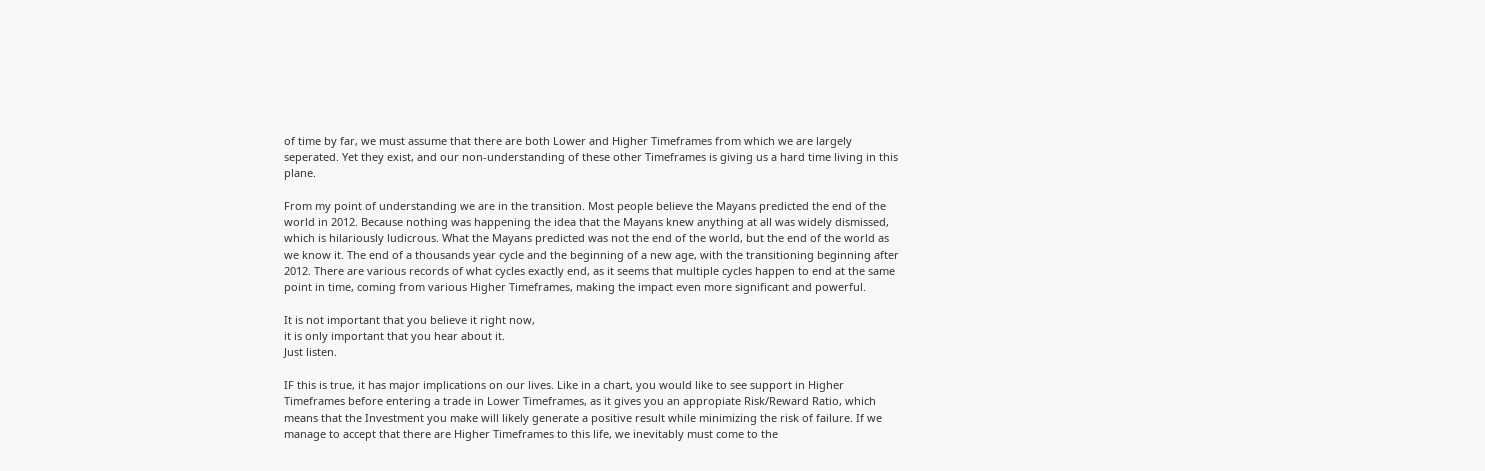of time by far, we must assume that there are both Lower and Higher Timeframes from which we are largely seperated. Yet they exist, and our non-understanding of these other Timeframes is giving us a hard time living in this plane.

From my point of understanding we are in the transition. Most people believe the Mayans predicted the end of the world in 2012. Because nothing was happening the idea that the Mayans knew anything at all was widely dismissed, which is hilariously ludicrous. What the Mayans predicted was not the end of the world, but the end of the world as we know it. The end of a thousands year cycle and the beginning of a new age, with the transitioning beginning after 2012. There are various records of what cycles exactly end, as it seems that multiple cycles happen to end at the same point in time, coming from various Higher Timeframes, making the impact even more significant and powerful.

It is not important that you believe it right now,
it is only important that you hear about it.
Just listen.

IF this is true, it has major implications on our lives. Like in a chart, you would like to see support in Higher Timeframes before entering a trade in Lower Timeframes, as it gives you an appropiate Risk/Reward Ratio, which means that the Investment you make will likely generate a positive result while minimizing the risk of failure. If we manage to accept that there are Higher Timeframes to this life, we inevitably must come to the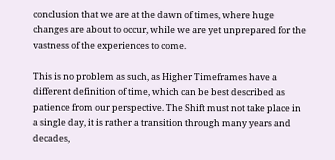conclusion that we are at the dawn of times, where huge changes are about to occur, while we are yet unprepared for the vastness of the experiences to come.

This is no problem as such, as Higher Timeframes have a different definition of time, which can be best described as patience from our perspective. The Shift must not take place in a single day, it is rather a transition through many years and decades,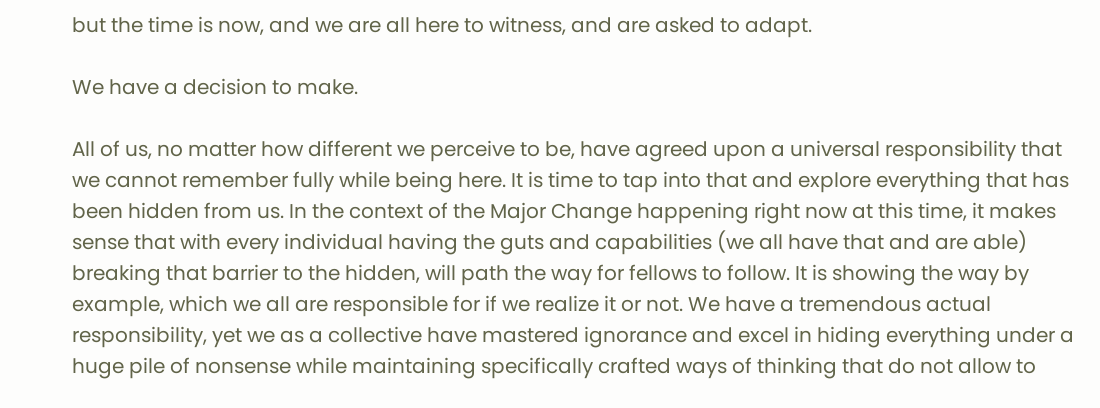but the time is now, and we are all here to witness, and are asked to adapt.

We have a decision to make.

All of us, no matter how different we perceive to be, have agreed upon a universal responsibility that we cannot remember fully while being here. It is time to tap into that and explore everything that has been hidden from us. In the context of the Major Change happening right now at this time, it makes sense that with every individual having the guts and capabilities (we all have that and are able) breaking that barrier to the hidden, will path the way for fellows to follow. It is showing the way by example, which we all are responsible for if we realize it or not. We have a tremendous actual responsibility, yet we as a collective have mastered ignorance and excel in hiding everything under a huge pile of nonsense while maintaining specifically crafted ways of thinking that do not allow to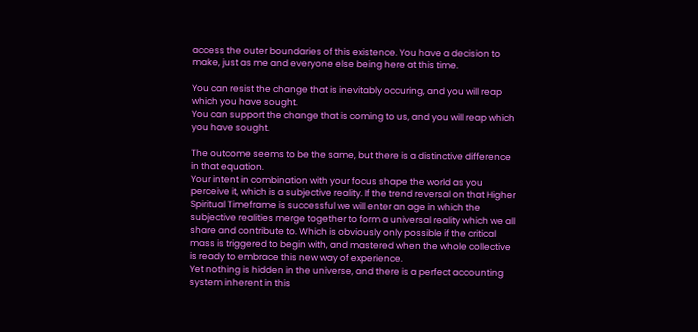access the outer boundaries of this existence. You have a decision to make, just as me and everyone else being here at this time.

You can resist the change that is inevitably occuring, and you will reap which you have sought.
You can support the change that is coming to us, and you will reap which you have sought.

The outcome seems to be the same, but there is a distinctive difference in that equation.
Your intent in combination with your focus shape the world as you perceive it, which is a subjective reality. If the trend reversal on that Higher Spiritual Timeframe is successful we will enter an age in which the subjective realities merge together to form a universal reality which we all share and contribute to. Which is obviously only possible if the critical mass is triggered to begin with, and mastered when the whole collective is ready to embrace this new way of experience.
Yet nothing is hidden in the universe, and there is a perfect accounting system inherent in this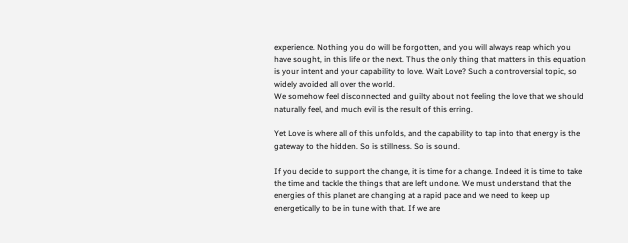experience. Nothing you do will be forgotten, and you will always reap which you have sought, in this life or the next. Thus the only thing that matters in this equation is your intent and your capability to love. Wait Love? Such a controversial topic, so widely avoided all over the world.
We somehow feel disconnected and guilty about not feeling the love that we should naturally feel, and much evil is the result of this erring.

Yet Love is where all of this unfolds, and the capability to tap into that energy is the gateway to the hidden. So is stillness. So is sound.

If you decide to support the change, it is time for a change. Indeed it is time to take the time and tackle the things that are left undone. We must understand that the energies of this planet are changing at a rapid pace and we need to keep up energetically to be in tune with that. If we are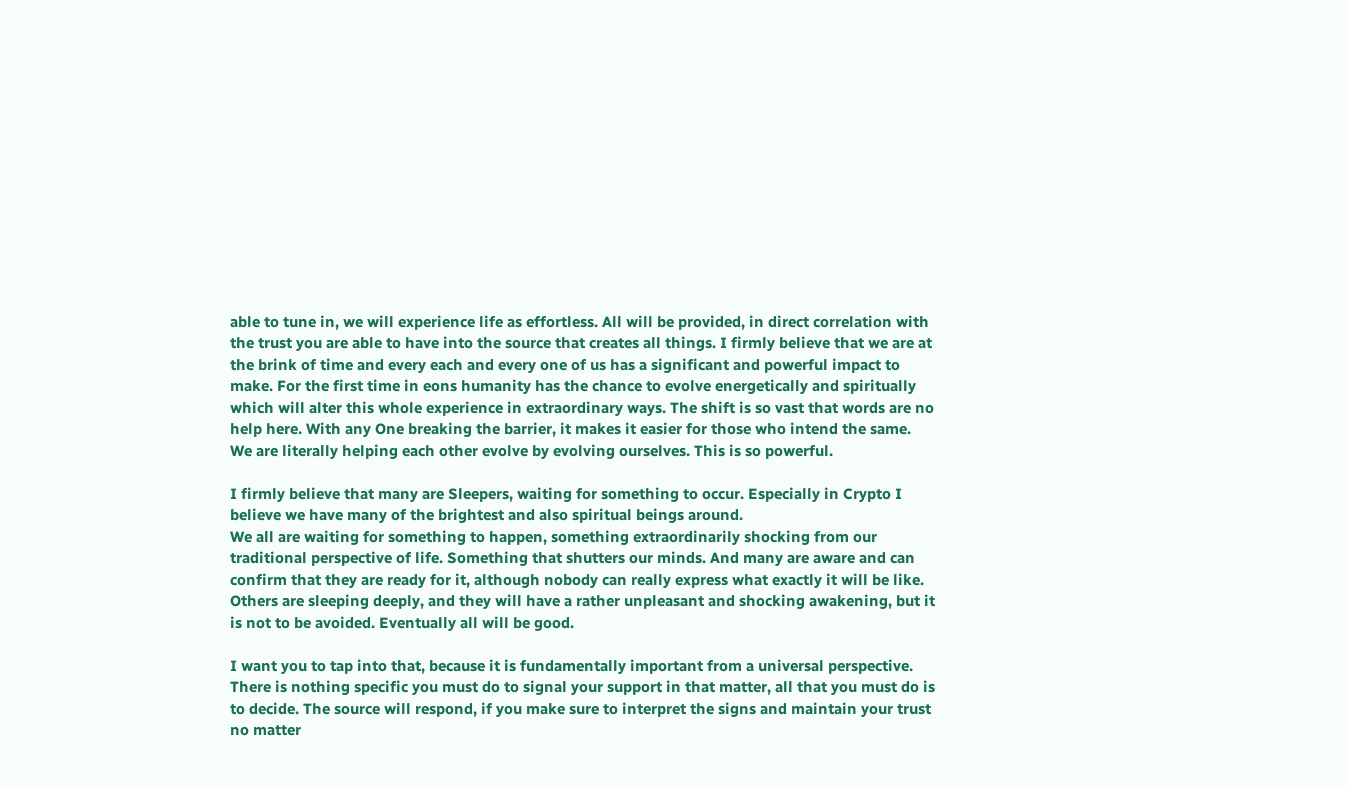able to tune in, we will experience life as effortless. All will be provided, in direct correlation with the trust you are able to have into the source that creates all things. I firmly believe that we are at the brink of time and every each and every one of us has a significant and powerful impact to make. For the first time in eons humanity has the chance to evolve energetically and spiritually which will alter this whole experience in extraordinary ways. The shift is so vast that words are no help here. With any One breaking the barrier, it makes it easier for those who intend the same. We are literally helping each other evolve by evolving ourselves. This is so powerful.

I firmly believe that many are Sleepers, waiting for something to occur. Especially in Crypto I believe we have many of the brightest and also spiritual beings around.
We all are waiting for something to happen, something extraordinarily shocking from our traditional perspective of life. Something that shutters our minds. And many are aware and can confirm that they are ready for it, although nobody can really express what exactly it will be like. Others are sleeping deeply, and they will have a rather unpleasant and shocking awakening, but it is not to be avoided. Eventually all will be good.

I want you to tap into that, because it is fundamentally important from a universal perspective.
There is nothing specific you must do to signal your support in that matter, all that you must do is to decide. The source will respond, if you make sure to interpret the signs and maintain your trust no matter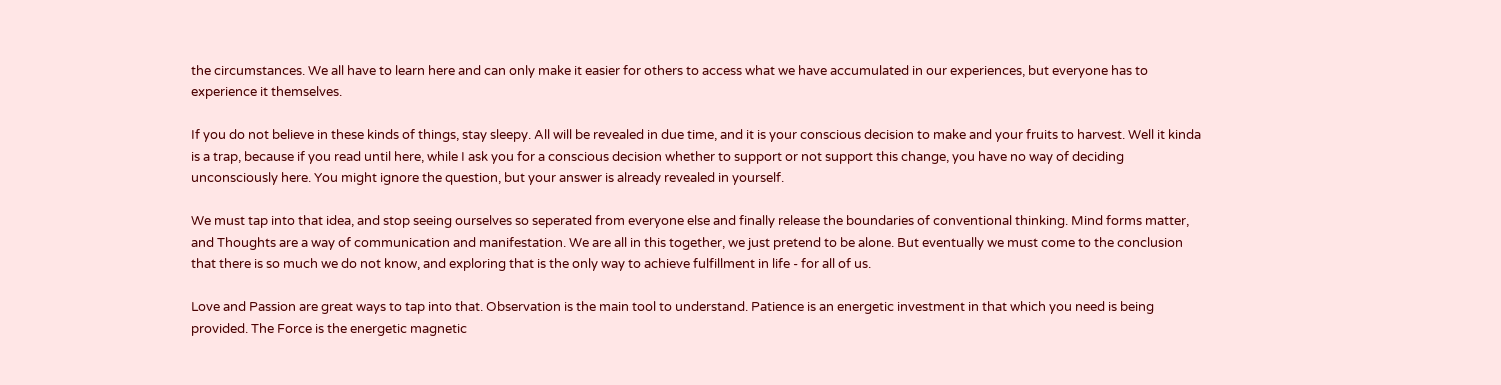the circumstances. We all have to learn here and can only make it easier for others to access what we have accumulated in our experiences, but everyone has to experience it themselves.

If you do not believe in these kinds of things, stay sleepy. All will be revealed in due time, and it is your conscious decision to make and your fruits to harvest. Well it kinda is a trap, because if you read until here, while I ask you for a conscious decision whether to support or not support this change, you have no way of deciding unconsciously here. You might ignore the question, but your answer is already revealed in yourself.

We must tap into that idea, and stop seeing ourselves so seperated from everyone else and finally release the boundaries of conventional thinking. Mind forms matter, and Thoughts are a way of communication and manifestation. We are all in this together, we just pretend to be alone. But eventually we must come to the conclusion that there is so much we do not know, and exploring that is the only way to achieve fulfillment in life - for all of us.

Love and Passion are great ways to tap into that. Observation is the main tool to understand. Patience is an energetic investment in that which you need is being provided. The Force is the energetic magnetic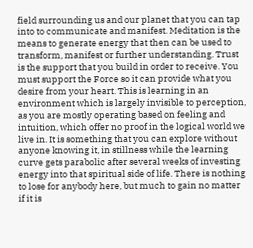field surrounding us and our planet that you can tap into to communicate and manifest. Meditation is the means to generate energy that then can be used to transform, manifest or further understanding. Trust is the support that you build in order to receive. You must support the Force so it can provide what you desire from your heart. This is learning in an environment which is largely invisible to perception, as you are mostly operating based on feeling and intuition, which offer no proof in the logical world we live in. It is something that you can explore without anyone knowing it, in stillness while the learning curve gets parabolic after several weeks of investing energy into that spiritual side of life. There is nothing to lose for anybody here, but much to gain no matter if it is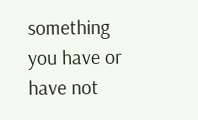something you have or have not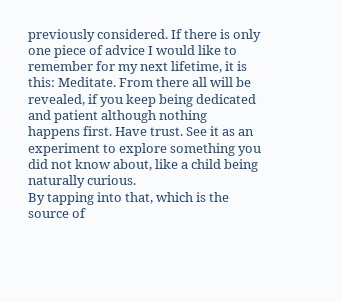previously considered. If there is only one piece of advice I would like to remember for my next lifetime, it is this: Meditate. From there all will be revealed, if you keep being dedicated and patient although nothing happens first. Have trust. See it as an experiment to explore something you did not know about, like a child being naturally curious.
By tapping into that, which is the source of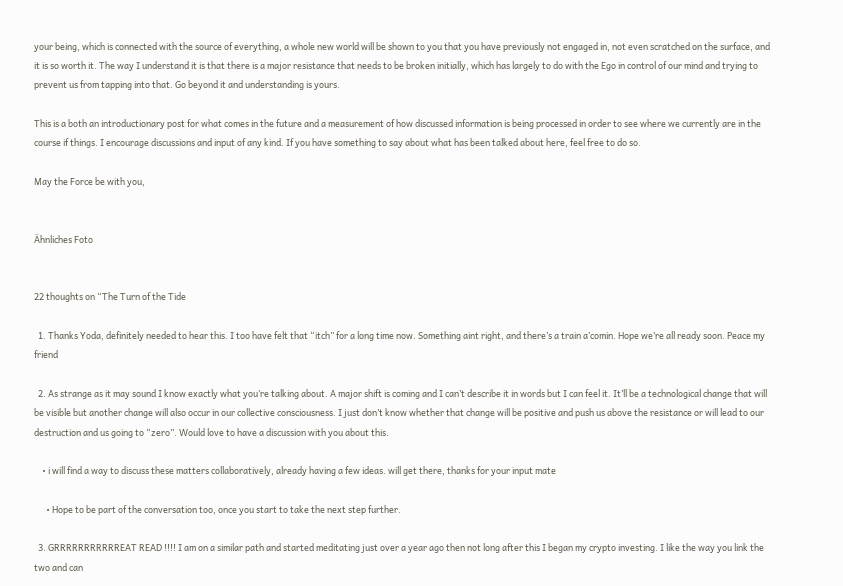your being, which is connected with the source of everything, a whole new world will be shown to you that you have previously not engaged in, not even scratched on the surface, and it is so worth it. The way I understand it is that there is a major resistance that needs to be broken initially, which has largely to do with the Ego in control of our mind and trying to prevent us from tapping into that. Go beyond it and understanding is yours.

This is a both an introductionary post for what comes in the future and a measurement of how discussed information is being processed in order to see where we currently are in the course if things. I encourage discussions and input of any kind. If you have something to say about what has been talked about here, feel free to do so.

May the Force be with you,


Ähnliches Foto


22 thoughts on “The Turn of the Tide

  1. Thanks Yoda, definitely needed to hear this. I too have felt that “itch” for a long time now. Something aint right, and there’s a train a’comin. Hope we’re all ready soon. Peace my friend

  2. As strange as it may sound I know exactly what you’re talking about. A major shift is coming and I can’t describe it in words but I can feel it. It’ll be a technological change that will be visible but another change will also occur in our collective consciousness. I just don’t know whether that change will be positive and push us above the resistance or will lead to our destruction and us going to “zero”. Would love to have a discussion with you about this.

    • i will find a way to discuss these matters collaboratively, already having a few ideas. will get there, thanks for your input mate

      • Hope to be part of the conversation too, once you start to take the next step further.

  3. GRRRRRRRRRRREAT READ !!!! I am on a similar path and started meditating just over a year ago then not long after this I began my crypto investing. I like the way you link the two and can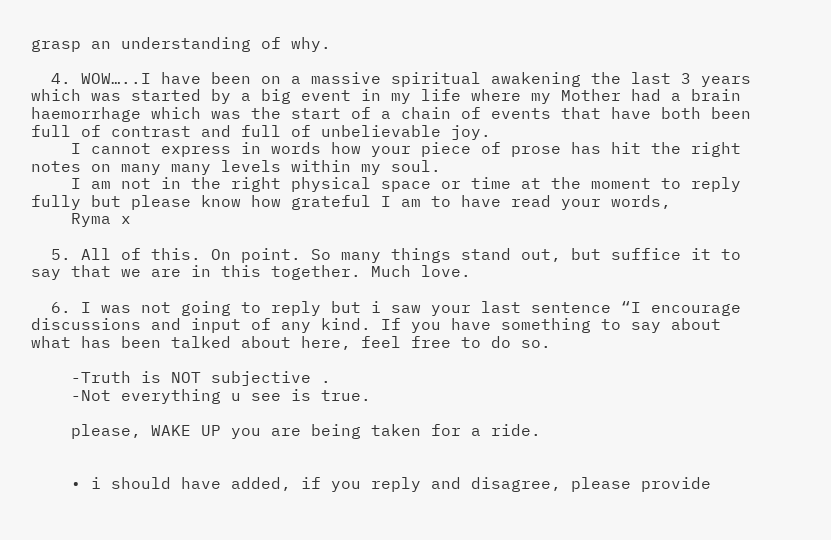grasp an understanding of why.

  4. WOW…..I have been on a massive spiritual awakening the last 3 years which was started by a big event in my life where my Mother had a brain haemorrhage which was the start of a chain of events that have both been full of contrast and full of unbelievable joy.
    I cannot express in words how your piece of prose has hit the right notes on many many levels within my soul.
    I am not in the right physical space or time at the moment to reply fully but please know how grateful I am to have read your words,
    Ryma x

  5. All of this. On point. So many things stand out, but suffice it to say that we are in this together. Much love.

  6. I was not going to reply but i saw your last sentence “I encourage discussions and input of any kind. If you have something to say about what has been talked about here, feel free to do so.

    -Truth is NOT subjective .
    -Not everything u see is true.

    please, WAKE UP you are being taken for a ride.


    • i should have added, if you reply and disagree, please provide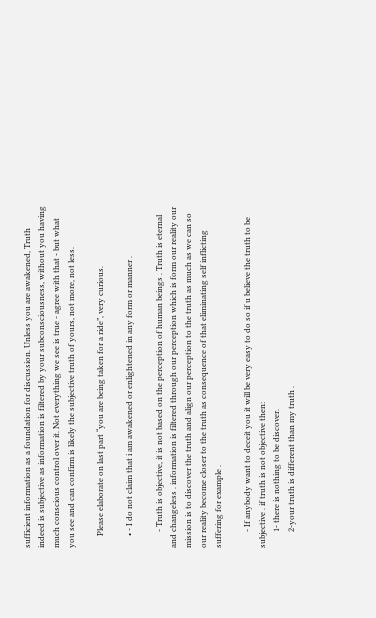sufficient information as a foundation for discussion. Unless you are awakened, Truth indeed is subjective as information is filtered by your subconsciousness, without you having much conscious control over it. Not everything we see is true - agree with that - but what you see and can confirm is likely the subjective truth of yours, not more, not less.

      Please elaborate on last part “you are being taken for a ride”, very curious.

      • - I do not claim that i am awakened or enlightened in any form or manner .

        - Truth is objective, it is not based on the perception of human beings . Truth is eternal and changeless . information is filtered through our perception which is form our reality our mission is to discover the truth and align our perception to the truth as much as we can so our reality become closer to the truth as consequence of that eliminating self inflicting suffering for example .

        - If anybody want to deceit you it will be very easy to do so if u believe the truth to be subjective . if truth is not objective then:
        1- there is nothing to be discover.
        2-your truth is different than my truth .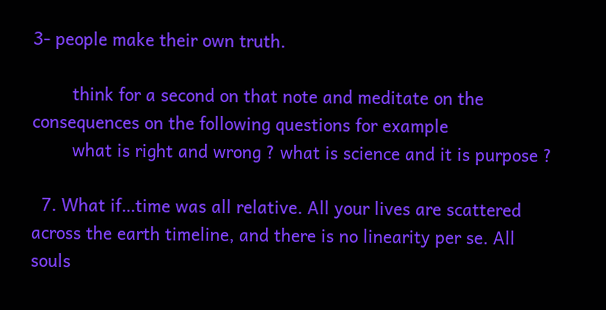3- people make their own truth.

        think for a second on that note and meditate on the consequences on the following questions for example
        what is right and wrong ? what is science and it is purpose ?

  7. What if…time was all relative. All your lives are scattered across the earth timeline, and there is no linearity per se. All souls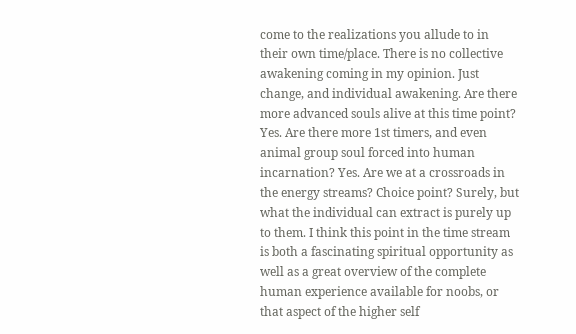come to the realizations you allude to in their own time/place. There is no collective awakening coming in my opinion. Just change, and individual awakening. Are there more advanced souls alive at this time point? Yes. Are there more 1st timers, and even animal group soul forced into human incarnation? Yes. Are we at a crossroads in the energy streams? Choice point? Surely, but what the individual can extract is purely up to them. I think this point in the time stream is both a fascinating spiritual opportunity as well as a great overview of the complete human experience available for noobs, or that aspect of the higher self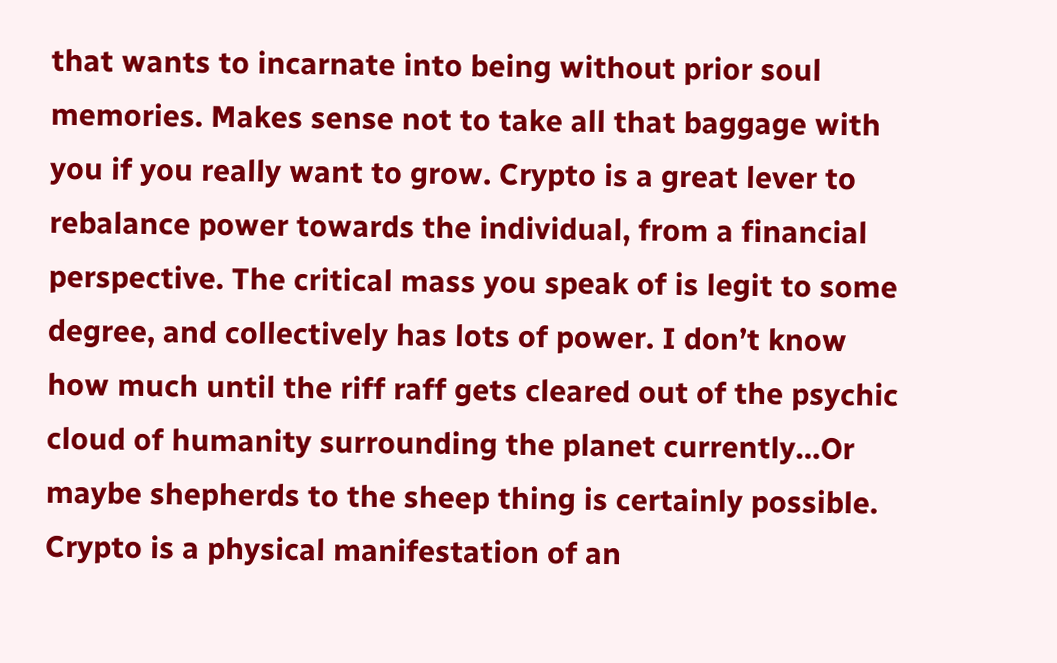that wants to incarnate into being without prior soul memories. Makes sense not to take all that baggage with you if you really want to grow. Crypto is a great lever to rebalance power towards the individual, from a financial perspective. The critical mass you speak of is legit to some degree, and collectively has lots of power. I don’t know how much until the riff raff gets cleared out of the psychic cloud of humanity surrounding the planet currently…Or maybe shepherds to the sheep thing is certainly possible. Crypto is a physical manifestation of an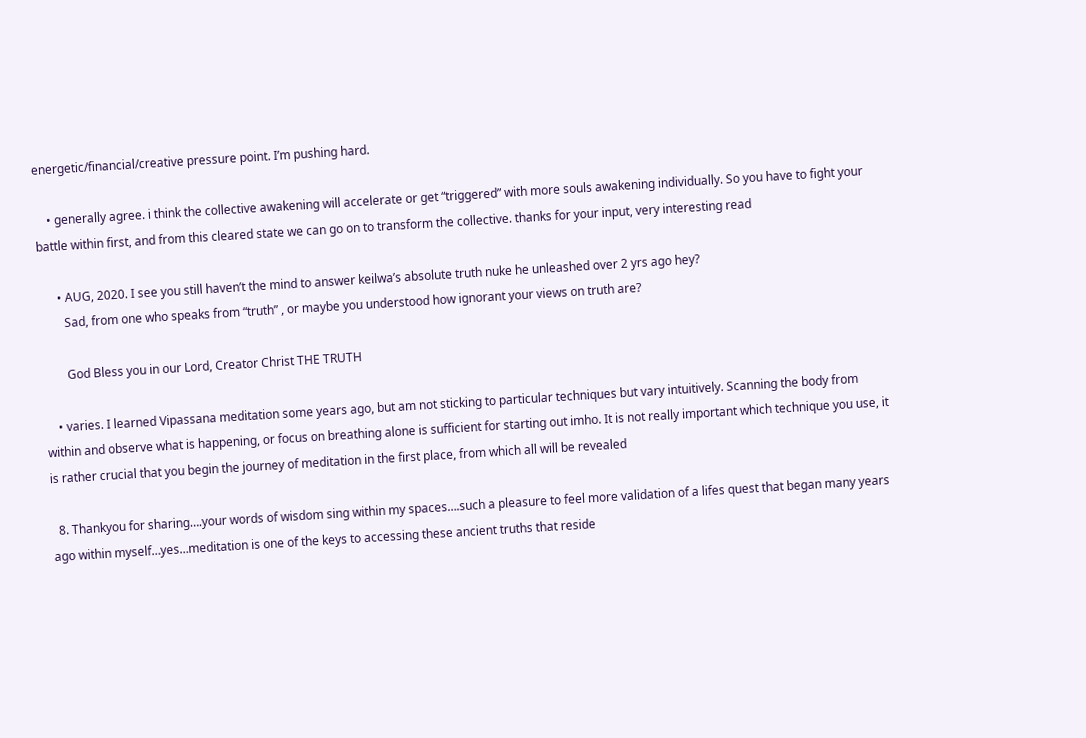energetic/financial/creative pressure point. I’m pushing hard.

    • generally agree. i think the collective awakening will accelerate or get “triggered” with more souls awakening individually. So you have to fight your battle within first, and from this cleared state we can go on to transform the collective. thanks for your input, very interesting read

      • AUG, 2020. I see you still haven’t the mind to answer keilwa’s absolute truth nuke he unleashed over 2 yrs ago hey?
        Sad, from one who speaks from “truth” , or maybe you understood how ignorant your views on truth are?

        God Bless you in our Lord, Creator Christ THE TRUTH

    • varies. I learned Vipassana meditation some years ago, but am not sticking to particular techniques but vary intuitively. Scanning the body from within and observe what is happening, or focus on breathing alone is sufficient for starting out imho. It is not really important which technique you use, it is rather crucial that you begin the journey of meditation in the first place, from which all will be revealed

  8. Thankyou for sharing….your words of wisdom sing within my spaces….such a pleasure to feel more validation of a lifes quest that began many years ago within myself…yes…meditation is one of the keys to accessing these ancient truths that reside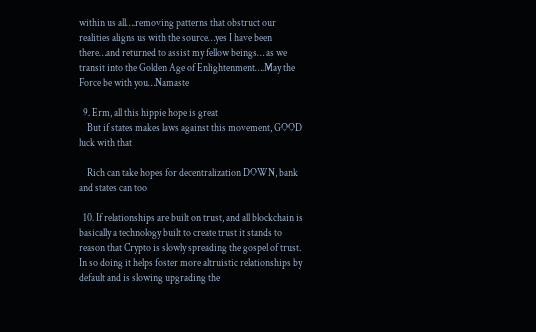within us all….removing patterns that obstruct our realities aligns us with the source…yes I have been there…and returned to assist my fellow beings… as we transit into the Golden Age of Enlightenment….May the Force be with you…Namaste

  9. Erm, all this hippie hope is great
    But if states makes laws against this movement, GOOD luck with that

    Rich can take hopes for decentralization DOWN, bank and states can too

  10. If relationships are built on trust, and all blockchain is basically a technology built to create trust it stands to reason that Crypto is slowly spreading the gospel of trust. In so doing it helps foster more altruistic relationships by default and is slowing upgrading the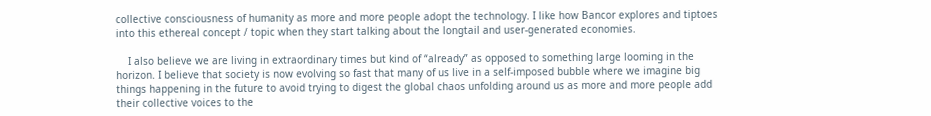collective consciousness of humanity as more and more people adopt the technology. I like how Bancor explores and tiptoes into this ethereal concept / topic when they start talking about the longtail and user-generated economies.

    I also believe we are living in extraordinary times but kind of “already” as opposed to something large looming in the horizon. I believe that society is now evolving so fast that many of us live in a self-imposed bubble where we imagine big things happening in the future to avoid trying to digest the global chaos unfolding around us as more and more people add their collective voices to the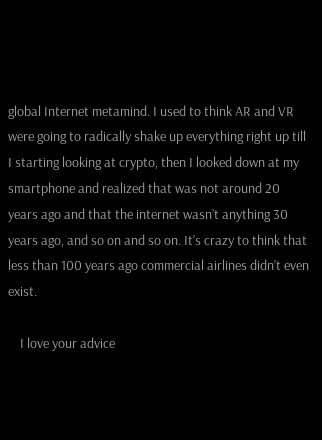global Internet metamind. I used to think AR and VR were going to radically shake up everything right up till I starting looking at crypto, then I looked down at my smartphone and realized that was not around 20 years ago and that the internet wasn’t anything 30 years ago, and so on and so on. It’s crazy to think that less than 100 years ago commercial airlines didn’t even exist.

    I love your advice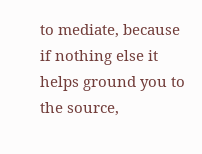to mediate, because if nothing else it helps ground you to the source,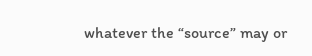whatever the “source” may or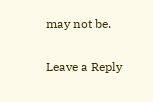may not be.

Leave a Reply